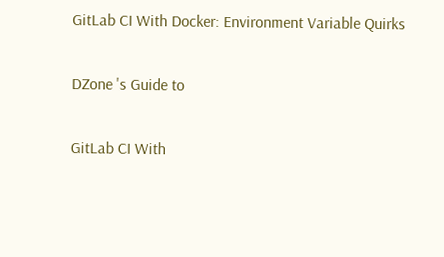GitLab CI With Docker: Environment Variable Quirks

DZone 's Guide to

GitLab CI With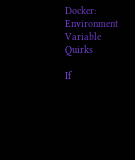Docker: Environment Variable Quirks

If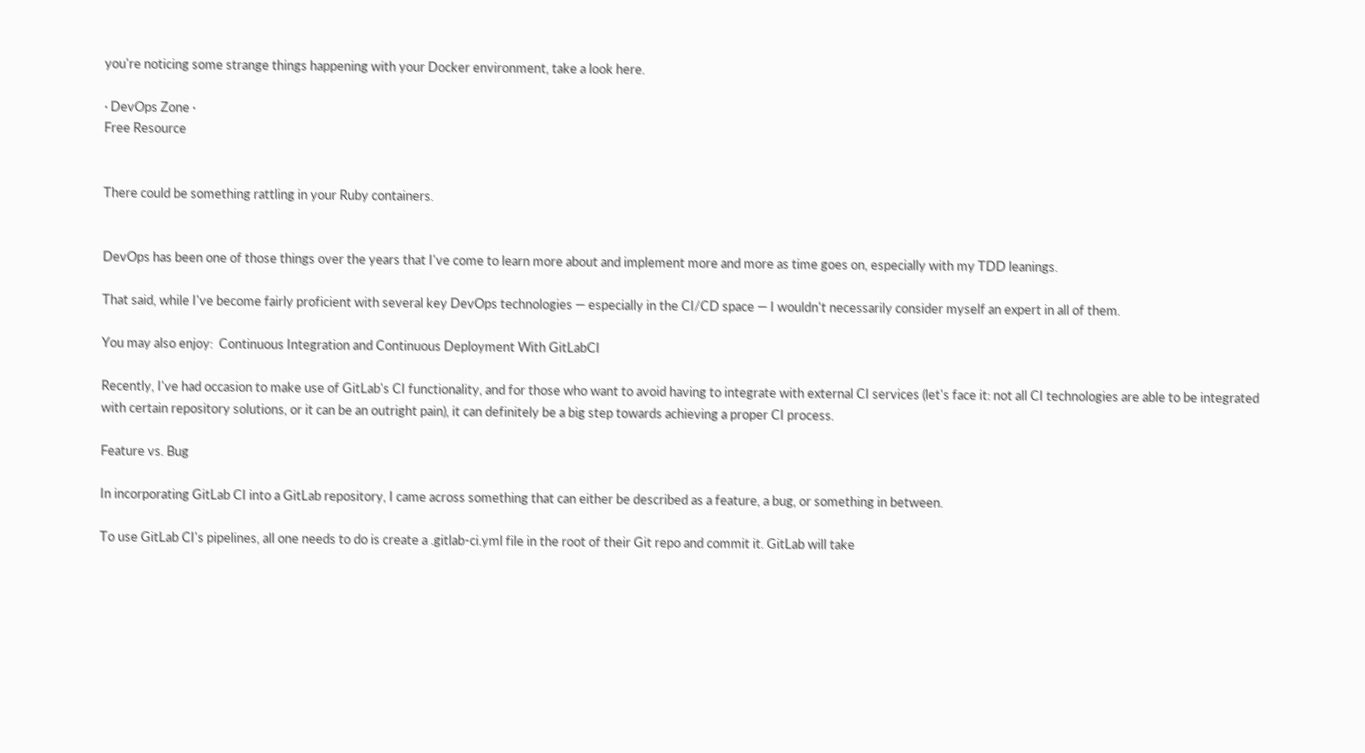you're noticing some strange things happening with your Docker environment, take a look here.

· DevOps Zone ·
Free Resource


There could be something rattling in your Ruby containers.


DevOps has been one of those things over the years that I've come to learn more about and implement more and more as time goes on, especially with my TDD leanings.

That said, while I've become fairly proficient with several key DevOps technologies — especially in the CI/CD space — I wouldn't necessarily consider myself an expert in all of them.

You may also enjoy:  Continuous Integration and Continuous Deployment With GitLabCI

Recently, I've had occasion to make use of GitLab's CI functionality, and for those who want to avoid having to integrate with external CI services (let's face it: not all CI technologies are able to be integrated with certain repository solutions, or it can be an outright pain), it can definitely be a big step towards achieving a proper CI process.

Feature vs. Bug

In incorporating GitLab CI into a GitLab repository, I came across something that can either be described as a feature, a bug, or something in between.

To use GitLab CI's pipelines, all one needs to do is create a .gitlab-ci.yml file in the root of their Git repo and commit it. GitLab will take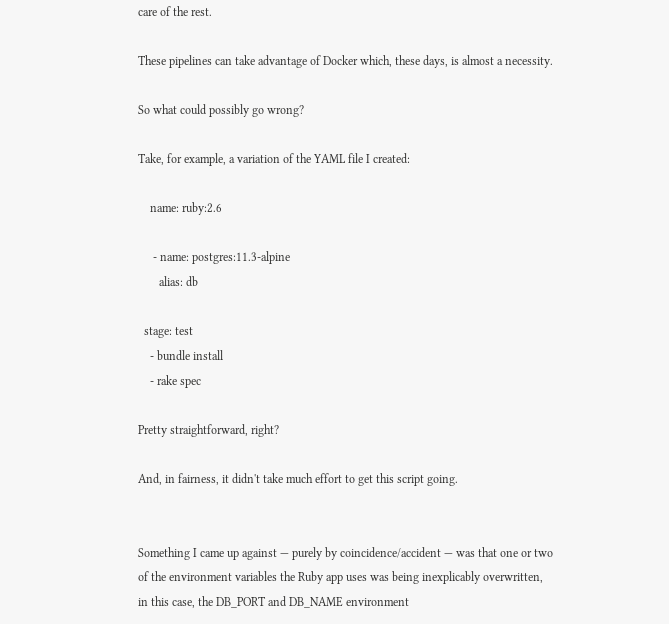care of the rest.

These pipelines can take advantage of Docker which, these days, is almost a necessity.

So what could possibly go wrong?

Take, for example, a variation of the YAML file I created:

    name: ruby:2.6

     - name: postgres:11.3-alpine
       alias: db

  stage: test
    - bundle install
    - rake spec

Pretty straightforward, right?

And, in fairness, it didn't take much effort to get this script going.


Something I came up against — purely by coincidence/accident — was that one or two of the environment variables the Ruby app uses was being inexplicably overwritten, in this case, the DB_PORT and DB_NAME environment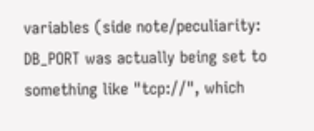variables (side note/peculiarity: DB_PORT was actually being set to something like "tcp://", which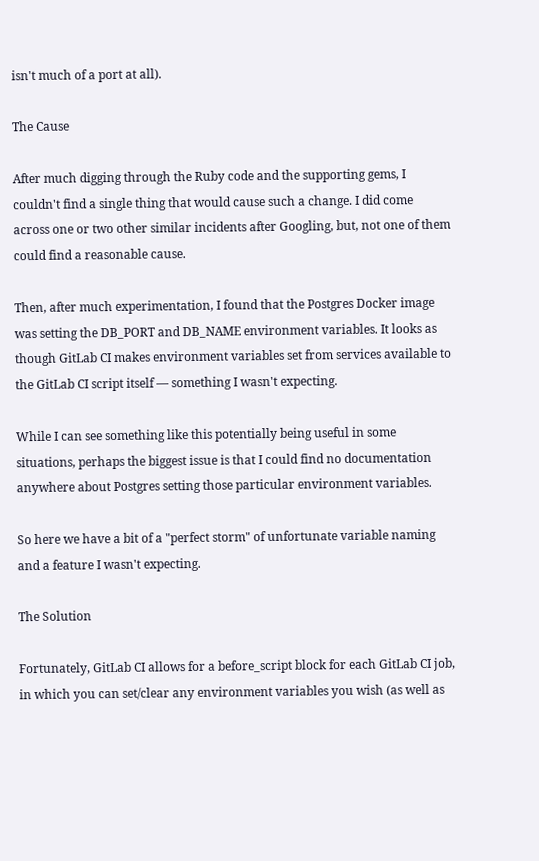isn't much of a port at all).

The Cause

After much digging through the Ruby code and the supporting gems, I couldn't find a single thing that would cause such a change. I did come across one or two other similar incidents after Googling, but, not one of them could find a reasonable cause.

Then, after much experimentation, I found that the Postgres Docker image was setting the DB_PORT and DB_NAME environment variables. It looks as though GitLab CI makes environment variables set from services available to the GitLab CI script itself — something I wasn't expecting.

While I can see something like this potentially being useful in some situations, perhaps the biggest issue is that I could find no documentation anywhere about Postgres setting those particular environment variables.

So here we have a bit of a "perfect storm" of unfortunate variable naming and a feature I wasn't expecting.

The Solution

Fortunately, GitLab CI allows for a before_script block for each GitLab CI job, in which you can set/clear any environment variables you wish (as well as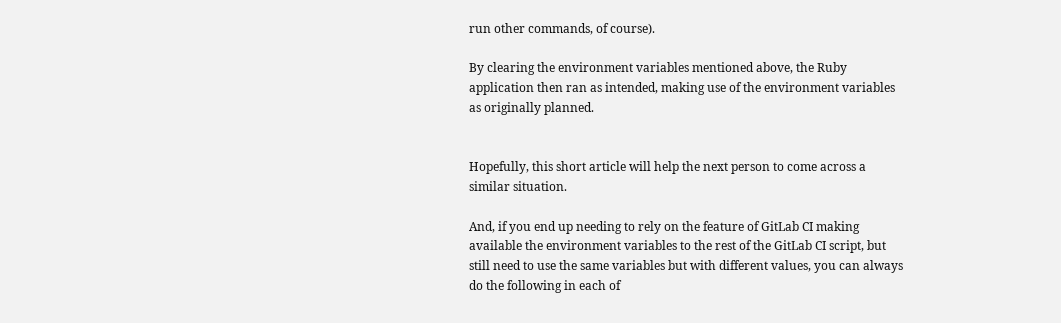run other commands, of course).

By clearing the environment variables mentioned above, the Ruby application then ran as intended, making use of the environment variables as originally planned.


Hopefully, this short article will help the next person to come across a similar situation.

And, if you end up needing to rely on the feature of GitLab CI making available the environment variables to the rest of the GitLab CI script, but still need to use the same variables but with different values, you can always do the following in each of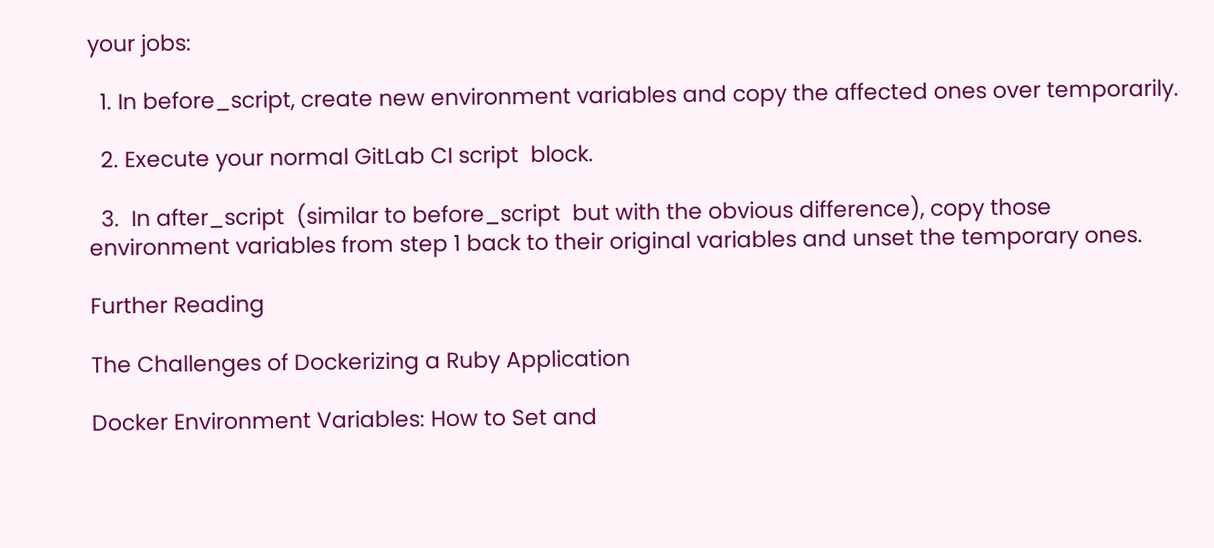your jobs:

  1. In before_script, create new environment variables and copy the affected ones over temporarily.

  2. Execute your normal GitLab CI script  block.

  3.  In after_script  (similar to before_script  but with the obvious difference), copy those environment variables from step 1 back to their original variables and unset the temporary ones.

Further Reading

The Challenges of Dockerizing a Ruby Application

Docker Environment Variables: How to Set and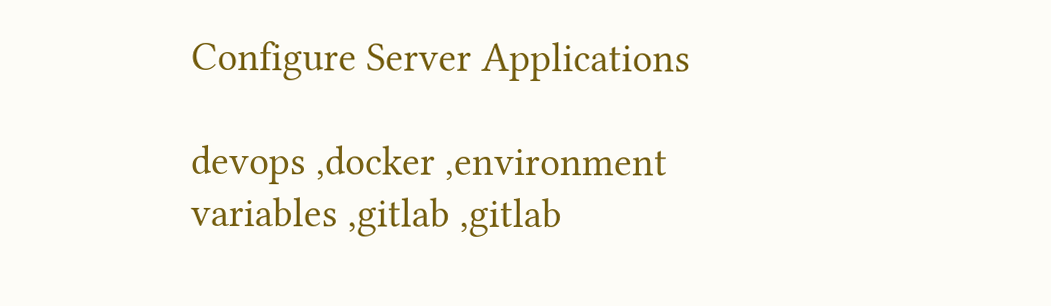Configure Server Applications

devops ,docker ,environment variables ,gitlab ,gitlab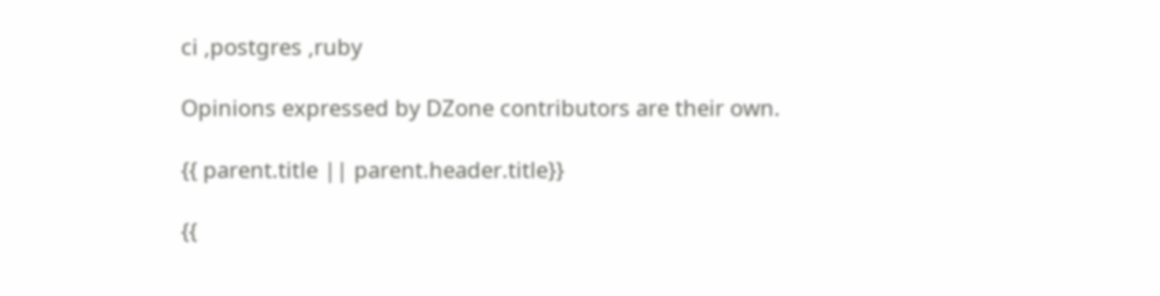ci ,postgres ,ruby

Opinions expressed by DZone contributors are their own.

{{ parent.title || parent.header.title}}

{{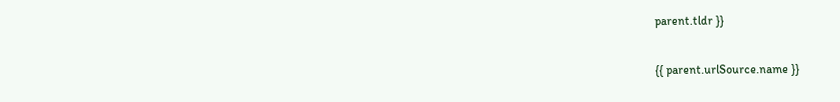parent.tldr }}

{{ parent.urlSource.name }}